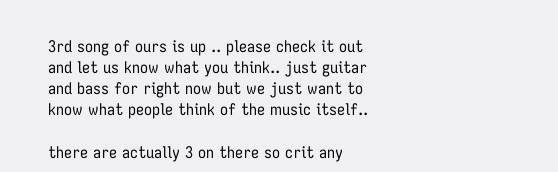3rd song of ours is up .. please check it out and let us know what you think.. just guitar and bass for right now but we just want to know what people think of the music itself..

there are actually 3 on there so crit any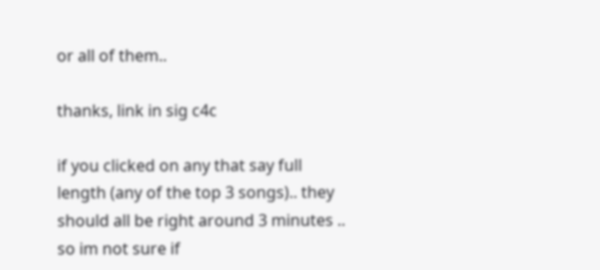or all of them..

thanks, link in sig c4c

if you clicked on any that say full length (any of the top 3 songs).. they should all be right around 3 minutes .. so im not sure if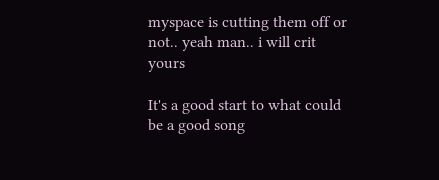myspace is cutting them off or not.. yeah man.. i will crit yours

It's a good start to what could be a good song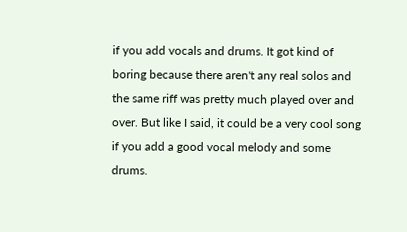if you add vocals and drums. It got kind of boring because there aren't any real solos and the same riff was pretty much played over and over. But like I said, it could be a very cool song if you add a good vocal melody and some drums.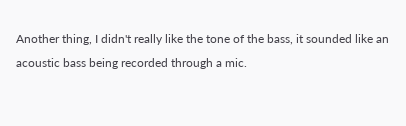Another thing, I didn't really like the tone of the bass, it sounded like an acoustic bass being recorded through a mic.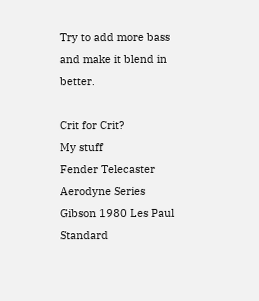Try to add more bass and make it blend in better.

Crit for Crit?
My stuff
Fender Telecaster Aerodyne Series
Gibson 1980 Les Paul Standard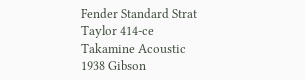Fender Standard Strat
Taylor 414-ce
Takamine Acoustic
1938 Gibson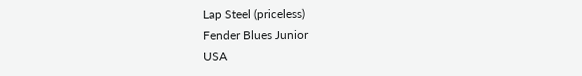Lap Steel (priceless)
Fender Blues Junior
USA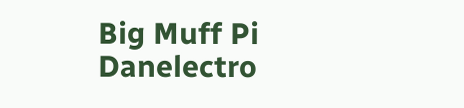Big Muff Pi
Danelectro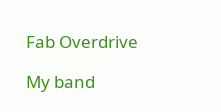Fab Overdrive

My band